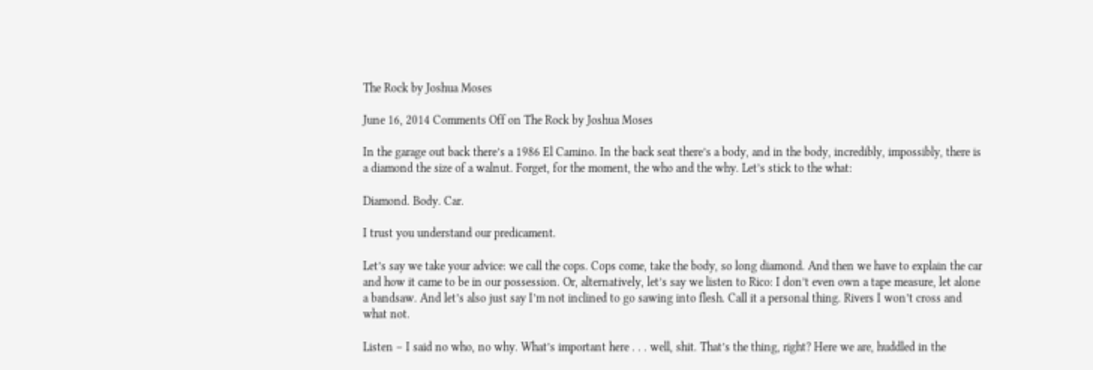The Rock by Joshua Moses

June 16, 2014 Comments Off on The Rock by Joshua Moses

In the garage out back there’s a 1986 El Camino. In the back seat there’s a body, and in the body, incredibly, impossibly, there is a diamond the size of a walnut. Forget, for the moment, the who and the why. Let’s stick to the what:

Diamond. Body. Car.

I trust you understand our predicament.

Let’s say we take your advice: we call the cops. Cops come, take the body, so long diamond. And then we have to explain the car and how it came to be in our possession. Or, alternatively, let’s say we listen to Rico: I don’t even own a tape measure, let alone a bandsaw. And let’s also just say I’m not inclined to go sawing into flesh. Call it a personal thing. Rivers I won’t cross and what not.

Listen – I said no who, no why. What’s important here . . . well, shit. That’s the thing, right? Here we are, huddled in the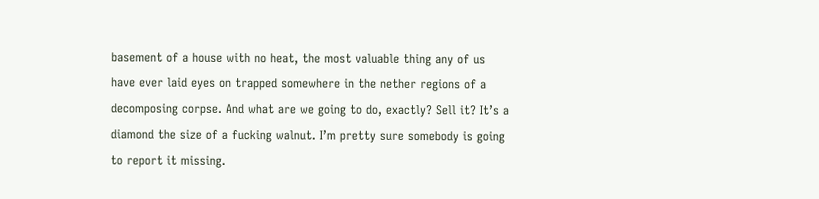basement of a house with no heat, the most valuable thing any of us have ever laid eyes on trapped somewhere in the nether regions of a decomposing corpse. And what are we going to do, exactly? Sell it? It’s a diamond the size of a fucking walnut. I’m pretty sure somebody is going to report it missing.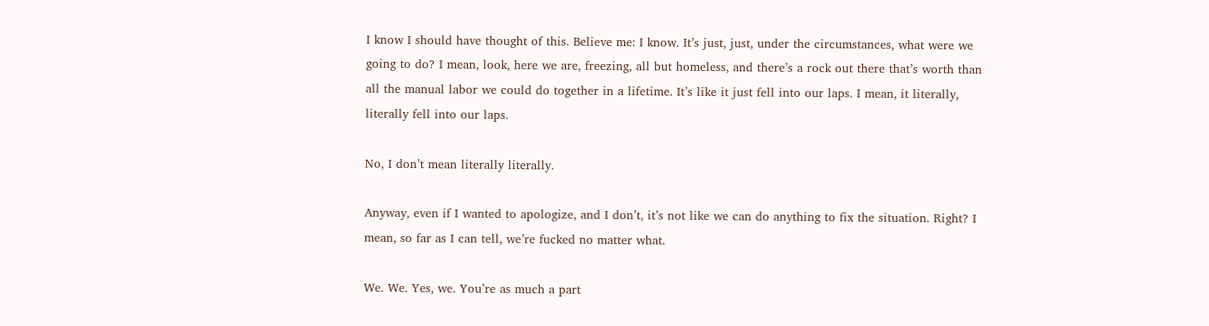I know I should have thought of this. Believe me: I know. It’s just, just, under the circumstances, what were we going to do? I mean, look, here we are, freezing, all but homeless, and there’s a rock out there that’s worth than all the manual labor we could do together in a lifetime. It’s like it just fell into our laps. I mean, it literally, literally fell into our laps.

No, I don’t mean literally literally.

Anyway, even if I wanted to apologize, and I don’t, it’s not like we can do anything to fix the situation. Right? I mean, so far as I can tell, we’re fucked no matter what.

We. We. Yes, we. You’re as much a part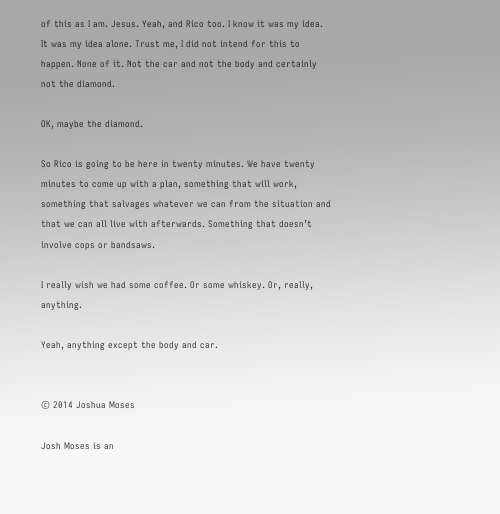of this as I am. Jesus. Yeah, and Rico too. I know it was my idea. It was my idea alone. Trust me, I did not intend for this to happen. None of it. Not the car and not the body and certainly not the diamond.

OK, maybe the diamond.

So Rico is going to be here in twenty minutes. We have twenty minutes to come up with a plan, something that will work, something that salvages whatever we can from the situation and that we can all live with afterwards. Something that doesn’t involve cops or bandsaws.

I really wish we had some coffee. Or some whiskey. Or, really, anything.

Yeah, anything except the body and car.


© 2014 Joshua Moses

Josh Moses is an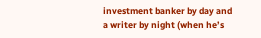investment banker by day and a writer by night (when he’s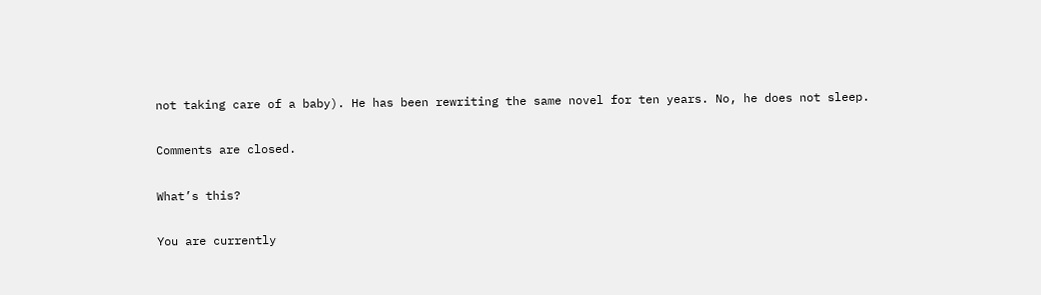not taking care of a baby). He has been rewriting the same novel for ten years. No, he does not sleep.

Comments are closed.

What’s this?

You are currently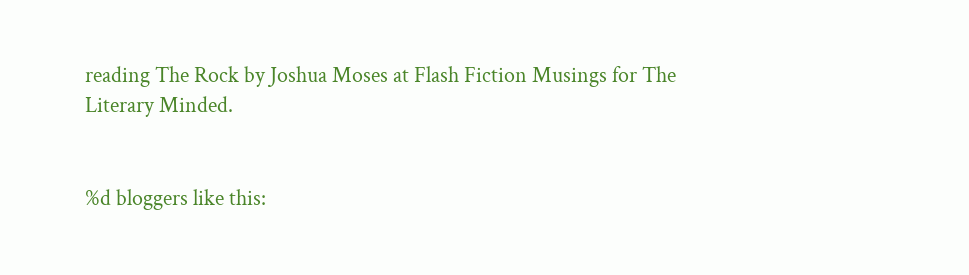reading The Rock by Joshua Moses at Flash Fiction Musings for The Literary Minded.


%d bloggers like this: